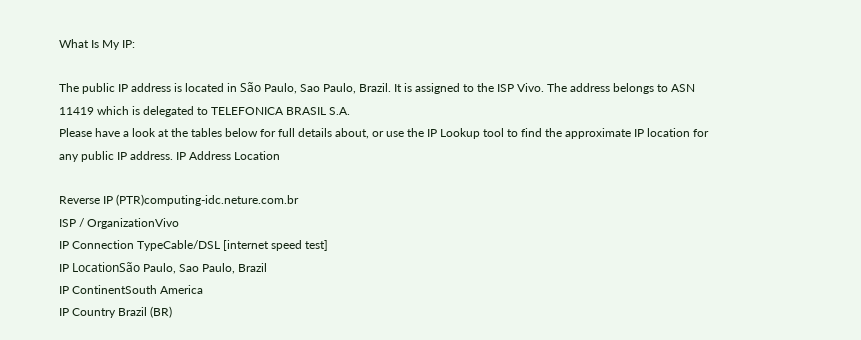What Is My IP:

The public IP address is located in São Paulo, Sao Paulo, Brazil. It is assigned to the ISP Vivo. The address belongs to ASN 11419 which is delegated to TELEFONICA BRASIL S.A.
Please have a look at the tables below for full details about, or use the IP Lookup tool to find the approximate IP location for any public IP address. IP Address Location

Reverse IP (PTR)computing-idc.neture.com.br
ISP / OrganizationVivo
IP Connection TypeCable/DSL [internet speed test]
IP LocationSão Paulo, Sao Paulo, Brazil
IP ContinentSouth America
IP Country Brazil (BR)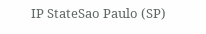IP StateSao Paulo (SP)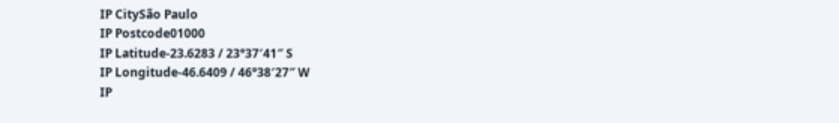IP CitySão Paulo
IP Postcode01000
IP Latitude-23.6283 / 23°37′41″ S
IP Longitude-46.6409 / 46°38′27″ W
IP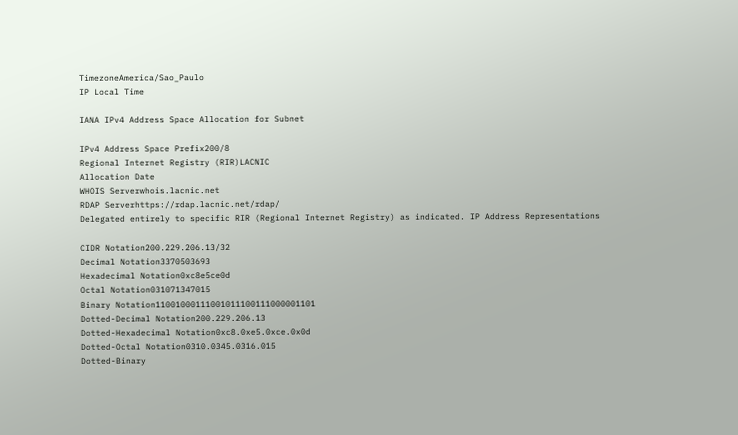TimezoneAmerica/Sao_Paulo
IP Local Time

IANA IPv4 Address Space Allocation for Subnet

IPv4 Address Space Prefix200/8
Regional Internet Registry (RIR)LACNIC
Allocation Date
WHOIS Serverwhois.lacnic.net
RDAP Serverhttps://rdap.lacnic.net/rdap/
Delegated entirely to specific RIR (Regional Internet Registry) as indicated. IP Address Representations

CIDR Notation200.229.206.13/32
Decimal Notation3370503693
Hexadecimal Notation0xc8e5ce0d
Octal Notation031071347015
Binary Notation11001000111001011100111000001101
Dotted-Decimal Notation200.229.206.13
Dotted-Hexadecimal Notation0xc8.0xe5.0xce.0x0d
Dotted-Octal Notation0310.0345.0316.015
Dotted-Binary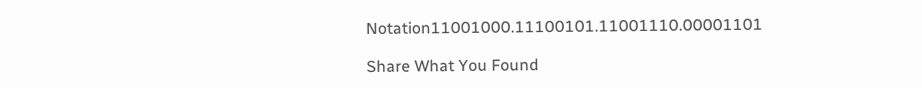Notation11001000.11100101.11001110.00001101

Share What You Found